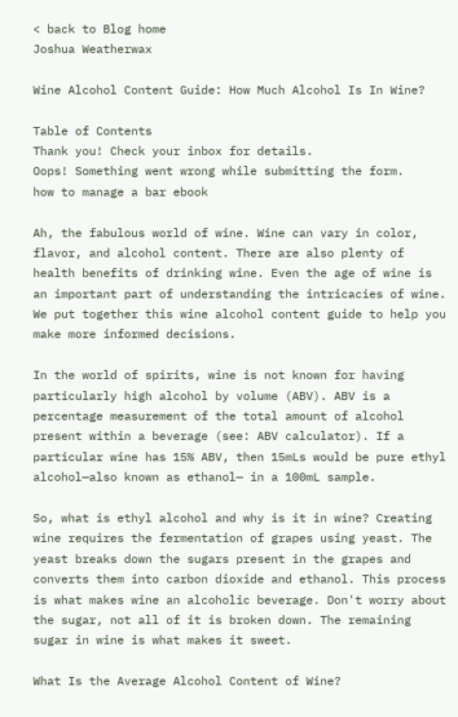< back to Blog home
Joshua Weatherwax

Wine Alcohol Content Guide: How Much Alcohol Is In Wine?

Table of Contents
Thank you! Check your inbox for details.
Oops! Something went wrong while submitting the form.
how to manage a bar ebook

Ah, the fabulous world of wine. Wine can vary in color, flavor, and alcohol content. There are also plenty of health benefits of drinking wine. Even the age of wine is an important part of understanding the intricacies of wine. We put together this wine alcohol content guide to help you make more informed decisions.

In the world of spirits, wine is not known for having particularly high alcohol by volume (ABV). ABV is a percentage measurement of the total amount of alcohol present within a beverage (see: ABV calculator). If a particular wine has 15% ABV, then 15mLs would be pure ethyl alcohol—also known as ethanol— in a 100mL sample.

So, what is ethyl alcohol and why is it in wine? Creating wine requires the fermentation of grapes using yeast. The yeast breaks down the sugars present in the grapes and converts them into carbon dioxide and ethanol. This process is what makes wine an alcoholic beverage. Don't worry about the sugar, not all of it is broken down. The remaining sugar in wine is what makes it sweet.

What Is the Average Alcohol Content of Wine?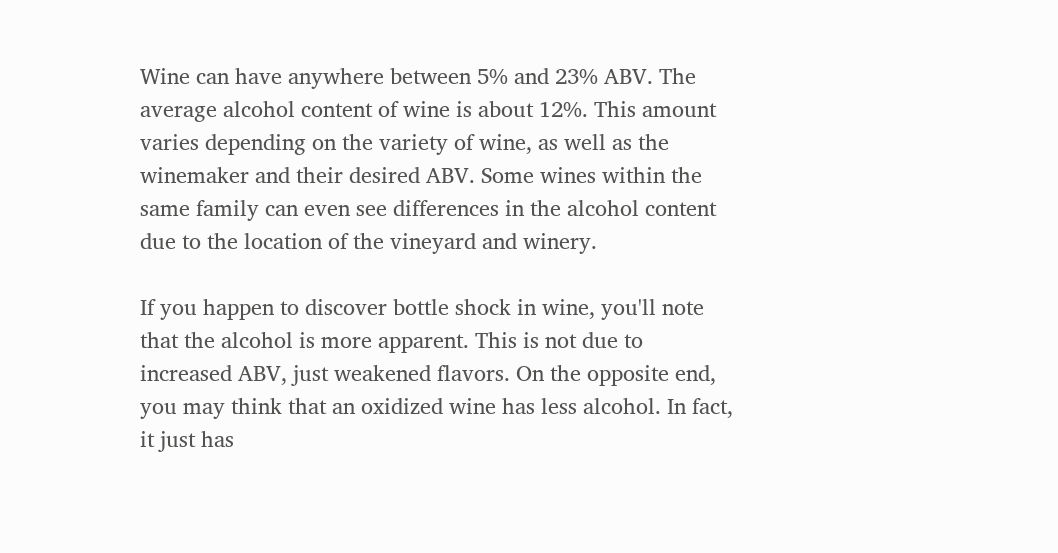Wine can have anywhere between 5% and 23% ABV. The average alcohol content of wine is about 12%. This amount varies depending on the variety of wine, as well as the winemaker and their desired ABV. Some wines within the same family can even see differences in the alcohol content due to the location of the vineyard and winery.

If you happen to discover bottle shock in wine, you'll note that the alcohol is more apparent. This is not due to increased ABV, just weakened flavors. On the opposite end, you may think that an oxidized wine has less alcohol. In fact, it just has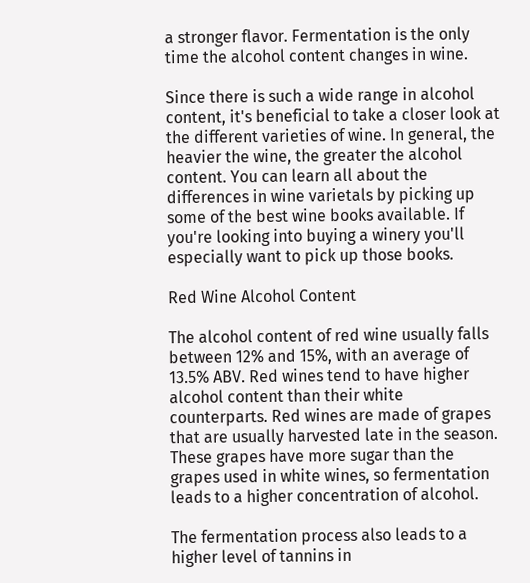a stronger flavor. Fermentation is the only time the alcohol content changes in wine.

Since there is such a wide range in alcohol content, it's beneficial to take a closer look at the different varieties of wine. In general, the heavier the wine, the greater the alcohol content. You can learn all about the differences in wine varietals by picking up some of the best wine books available. If you're looking into buying a winery you'll especially want to pick up those books.

Red Wine Alcohol Content

The alcohol content of red wine usually falls between 12% and 15%, with an average of 13.5% ABV. Red wines tend to have higher alcohol content than their white counterparts. Red wines are made of grapes that are usually harvested late in the season. These grapes have more sugar than the grapes used in white wines, so fermentation leads to a higher concentration of alcohol.

The fermentation process also leads to a higher level of tannins in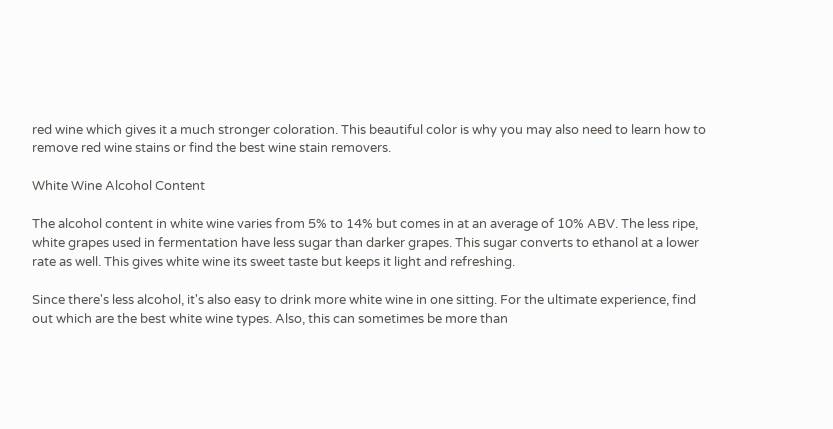red wine which gives it a much stronger coloration. This beautiful color is why you may also need to learn how to remove red wine stains or find the best wine stain removers.

White Wine Alcohol Content

The alcohol content in white wine varies from 5% to 14% but comes in at an average of 10% ABV. The less ripe, white grapes used in fermentation have less sugar than darker grapes. This sugar converts to ethanol at a lower rate as well. This gives white wine its sweet taste but keeps it light and refreshing.

Since there's less alcohol, it's also easy to drink more white wine in one sitting. For the ultimate experience, find out which are the best white wine types. Also, this can sometimes be more than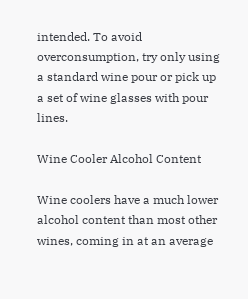intended. To avoid overconsumption, try only using a standard wine pour or pick up a set of wine glasses with pour lines.

Wine Cooler Alcohol Content

Wine coolers have a much lower alcohol content than most other wines, coming in at an average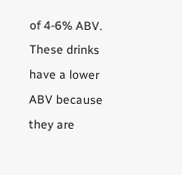of 4-6% ABV. These drinks have a lower ABV because they are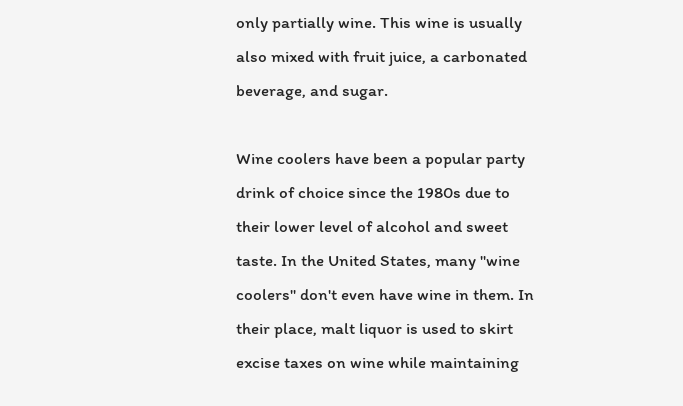only partially wine. This wine is usually also mixed with fruit juice, a carbonated beverage, and sugar.

Wine coolers have been a popular party drink of choice since the 1980s due to their lower level of alcohol and sweet taste. In the United States, many "wine coolers" don't even have wine in them. In their place, malt liquor is used to skirt excise taxes on wine while maintaining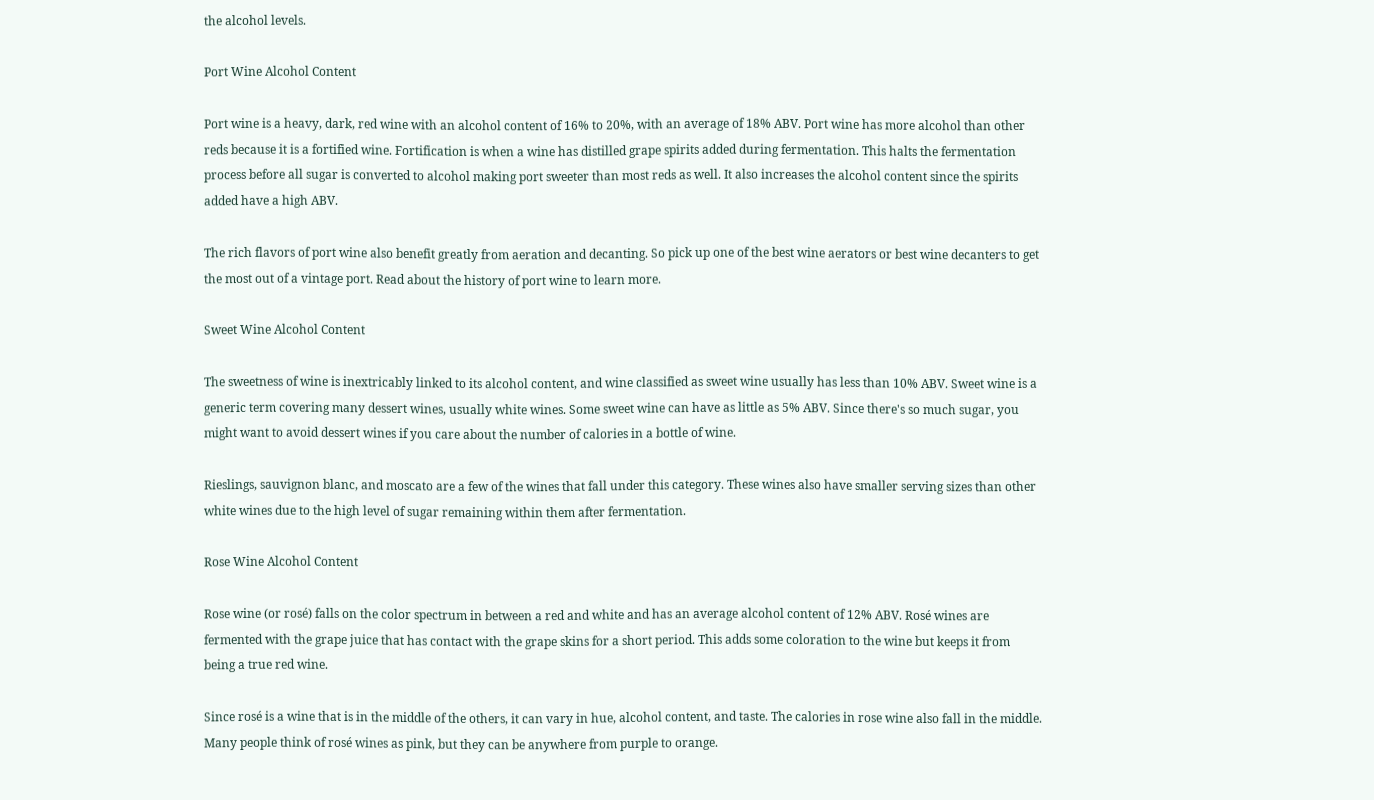the alcohol levels.

Port Wine Alcohol Content

Port wine is a heavy, dark, red wine with an alcohol content of 16% to 20%, with an average of 18% ABV. Port wine has more alcohol than other reds because it is a fortified wine. Fortification is when a wine has distilled grape spirits added during fermentation. This halts the fermentation process before all sugar is converted to alcohol making port sweeter than most reds as well. It also increases the alcohol content since the spirits added have a high ABV.

The rich flavors of port wine also benefit greatly from aeration and decanting. So pick up one of the best wine aerators or best wine decanters to get the most out of a vintage port. Read about the history of port wine to learn more.

Sweet Wine Alcohol Content

The sweetness of wine is inextricably linked to its alcohol content, and wine classified as sweet wine usually has less than 10% ABV. Sweet wine is a generic term covering many dessert wines, usually white wines. Some sweet wine can have as little as 5% ABV. Since there's so much sugar, you might want to avoid dessert wines if you care about the number of calories in a bottle of wine.

Rieslings, sauvignon blanc, and moscato are a few of the wines that fall under this category. These wines also have smaller serving sizes than other white wines due to the high level of sugar remaining within them after fermentation.

Rose Wine Alcohol Content

Rose wine (or rosé) falls on the color spectrum in between a red and white and has an average alcohol content of 12% ABV. Rosé wines are fermented with the grape juice that has contact with the grape skins for a short period. This adds some coloration to the wine but keeps it from being a true red wine.

Since rosé is a wine that is in the middle of the others, it can vary in hue, alcohol content, and taste. The calories in rose wine also fall in the middle. Many people think of rosé wines as pink, but they can be anywhere from purple to orange.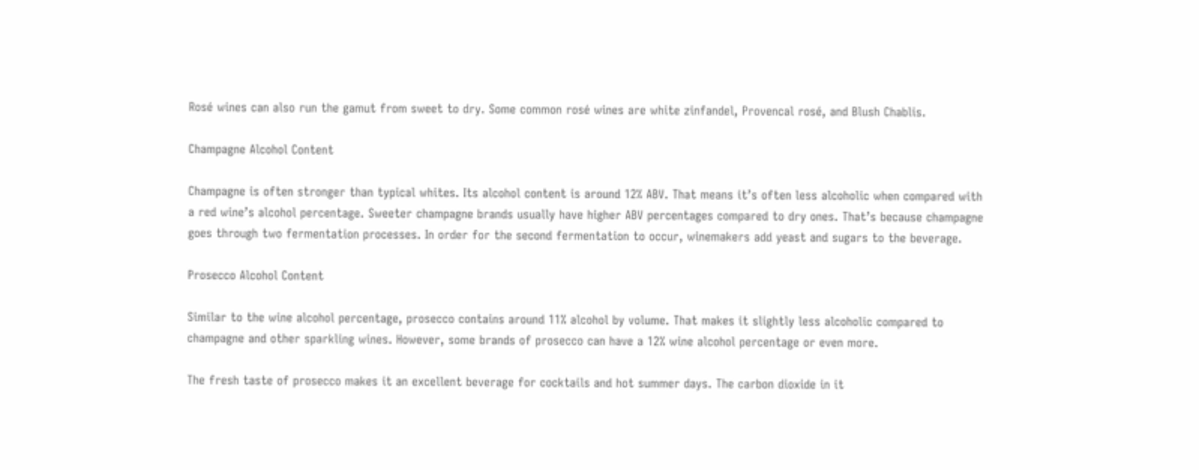Rosé wines can also run the gamut from sweet to dry. Some common rosé wines are white zinfandel, Provencal rosé, and Blush Chablis.

Champagne Alcohol Content

Champagne is often stronger than typical whites. Its alcohol content is around 12% ABV. That means it’s often less alcoholic when compared with a red wine’s alcohol percentage. Sweeter champagne brands usually have higher ABV percentages compared to dry ones. That’s because champagne goes through two fermentation processes. In order for the second fermentation to occur, winemakers add yeast and sugars to the beverage.

Prosecco Alcohol Content

Similar to the wine alcohol percentage, prosecco contains around 11% alcohol by volume. That makes it slightly less alcoholic compared to champagne and other sparkling wines. However, some brands of prosecco can have a 12% wine alcohol percentage or even more.

The fresh taste of prosecco makes it an excellent beverage for cocktails and hot summer days. The carbon dioxide in it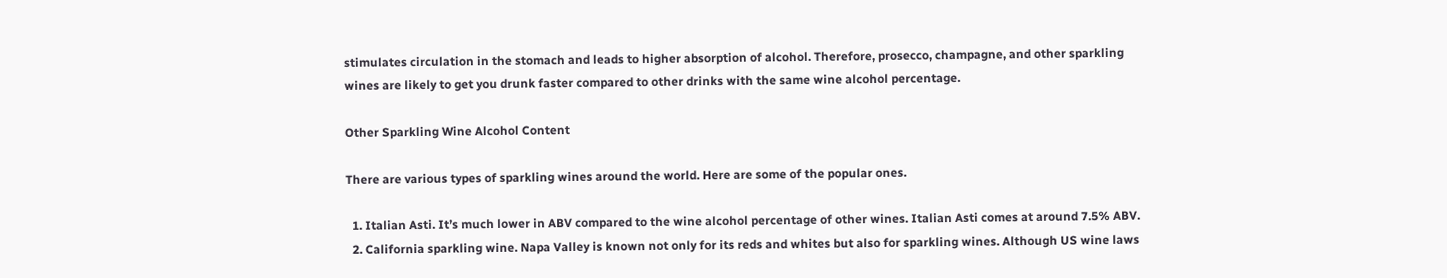stimulates circulation in the stomach and leads to higher absorption of alcohol. Therefore, prosecco, champagne, and other sparkling wines are likely to get you drunk faster compared to other drinks with the same wine alcohol percentage.

Other Sparkling Wine Alcohol Content

There are various types of sparkling wines around the world. Here are some of the popular ones.

  1. Italian Asti. It’s much lower in ABV compared to the wine alcohol percentage of other wines. Italian Asti comes at around 7.5% ABV.
  2. California sparkling wine. Napa Valley is known not only for its reds and whites but also for sparkling wines. Although US wine laws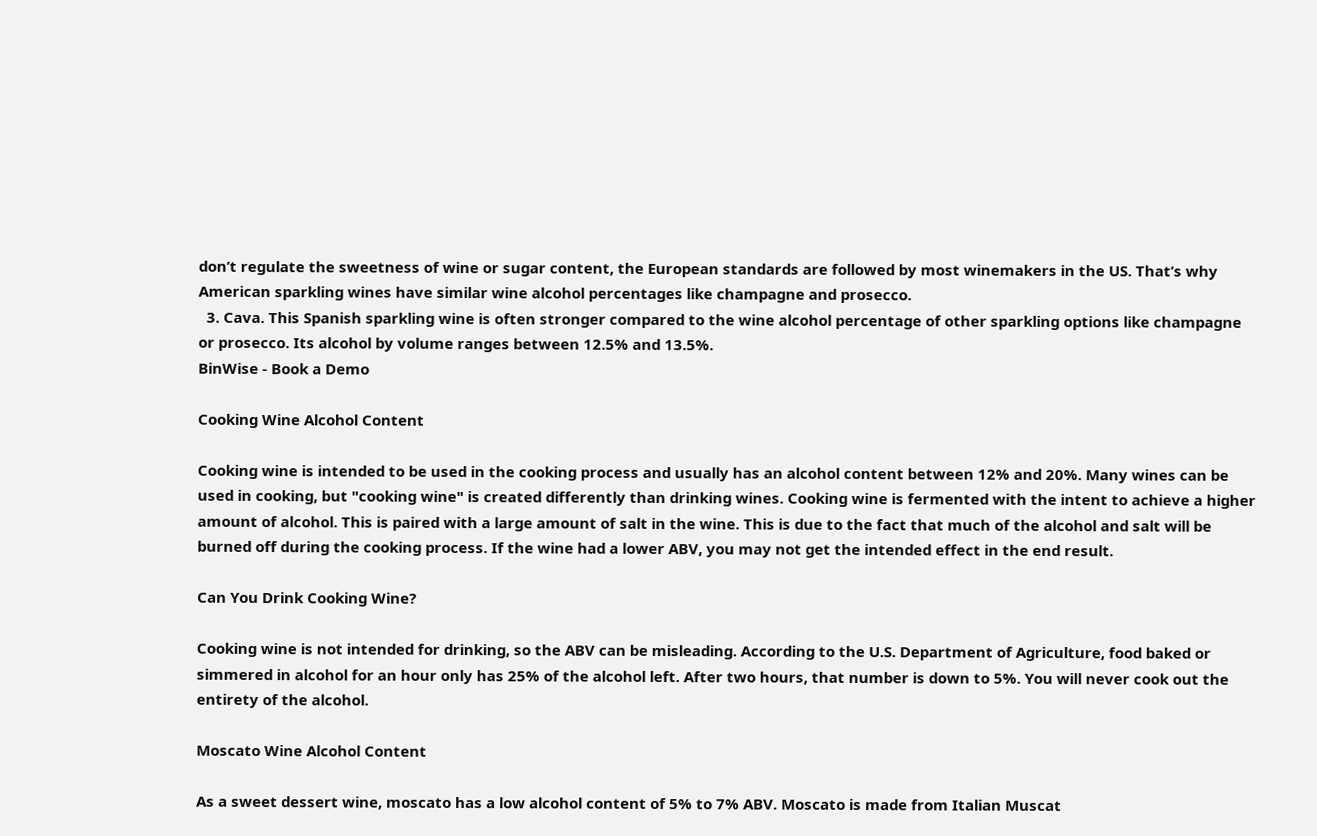don’t regulate the sweetness of wine or sugar content, the European standards are followed by most winemakers in the US. That’s why American sparkling wines have similar wine alcohol percentages like champagne and prosecco.
  3. Cava. This Spanish sparkling wine is often stronger compared to the wine alcohol percentage of other sparkling options like champagne or prosecco. Its alcohol by volume ranges between 12.5% and 13.5%.
BinWise - Book a Demo

Cooking Wine Alcohol Content

Cooking wine is intended to be used in the cooking process and usually has an alcohol content between 12% and 20%. Many wines can be used in cooking, but "cooking wine" is created differently than drinking wines. Cooking wine is fermented with the intent to achieve a higher amount of alcohol. This is paired with a large amount of salt in the wine. This is due to the fact that much of the alcohol and salt will be burned off during the cooking process. If the wine had a lower ABV, you may not get the intended effect in the end result.

Can You Drink Cooking Wine?

Cooking wine is not intended for drinking, so the ABV can be misleading. According to the U.S. Department of Agriculture, food baked or simmered in alcohol for an hour only has 25% of the alcohol left. After two hours, that number is down to 5%. You will never cook out the entirety of the alcohol.

Moscato Wine Alcohol Content

As a sweet dessert wine, moscato has a low alcohol content of 5% to 7% ABV. Moscato is made from Italian Muscat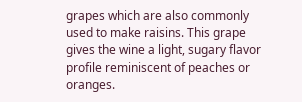grapes which are also commonly used to make raisins. This grape gives the wine a light, sugary flavor profile reminiscent of peaches or oranges.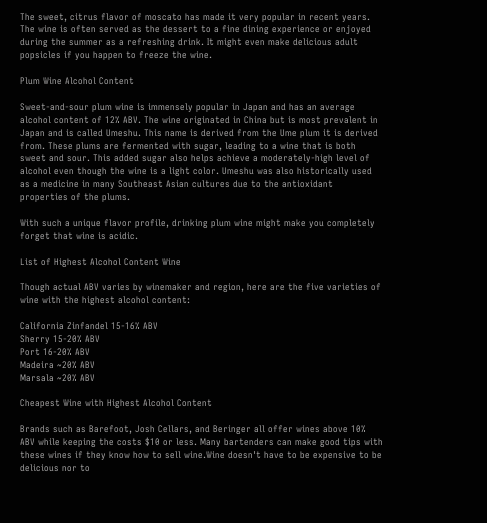The sweet, citrus flavor of moscato has made it very popular in recent years. The wine is often served as the dessert to a fine dining experience or enjoyed during the summer as a refreshing drink. It might even make delicious adult popsicles if you happen to freeze the wine.

Plum Wine Alcohol Content

Sweet-and-sour plum wine is immensely popular in Japan and has an average alcohol content of 12% ABV. The wine originated in China but is most prevalent in Japan and is called Umeshu. This name is derived from the Ume plum it is derived from. These plums are fermented with sugar, leading to a wine that is both sweet and sour. This added sugar also helps achieve a moderately-high level of alcohol even though the wine is a light color. Umeshu was also historically used as a medicine in many Southeast Asian cultures due to the antioxidant properties of the plums.

With such a unique flavor profile, drinking plum wine might make you completely forget that wine is acidic.

List of Highest Alcohol Content Wine

Though actual ABV varies by winemaker and region, here are the five varieties of wine with the highest alcohol content:

California Zinfandel 15-16% ABV
Sherry 15-20% ABV
Port 16-20% ABV
Madeira ~20% ABV
Marsala ~20% ABV

Cheapest Wine with Highest Alcohol Content

Brands such as Barefoot, Josh Cellars, and Beringer all offer wines above 10% ABV while keeping the costs $10 or less. Many bartenders can make good tips with these wines if they know how to sell wine.Wine doesn't have to be expensive to be delicious nor to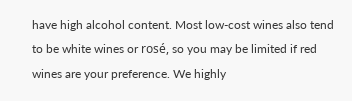have high alcohol content. Most low-cost wines also tend to be white wines or rosé, so you may be limited if red wines are your preference. We highly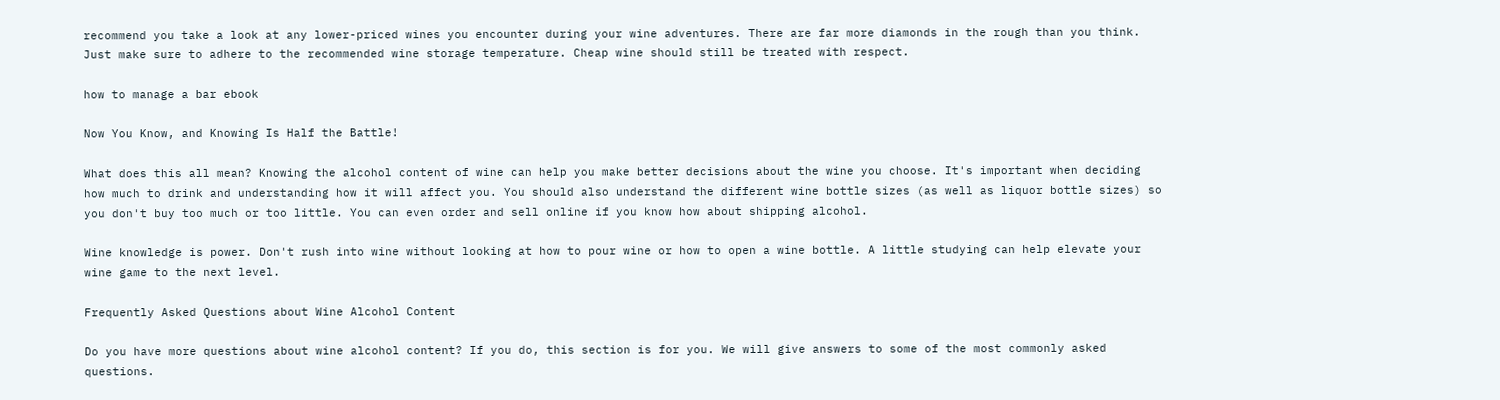recommend you take a look at any lower-priced wines you encounter during your wine adventures. There are far more diamonds in the rough than you think. Just make sure to adhere to the recommended wine storage temperature. Cheap wine should still be treated with respect.

how to manage a bar ebook

Now You Know, and Knowing Is Half the Battle!

What does this all mean? Knowing the alcohol content of wine can help you make better decisions about the wine you choose. It's important when deciding how much to drink and understanding how it will affect you. You should also understand the different wine bottle sizes (as well as liquor bottle sizes) so you don't buy too much or too little. You can even order and sell online if you know how about shipping alcohol.

Wine knowledge is power. Don't rush into wine without looking at how to pour wine or how to open a wine bottle. A little studying can help elevate your wine game to the next level.

Frequently Asked Questions about Wine Alcohol Content

Do you have more questions about wine alcohol content? If you do, this section is for you. We will give answers to some of the most commonly asked questions.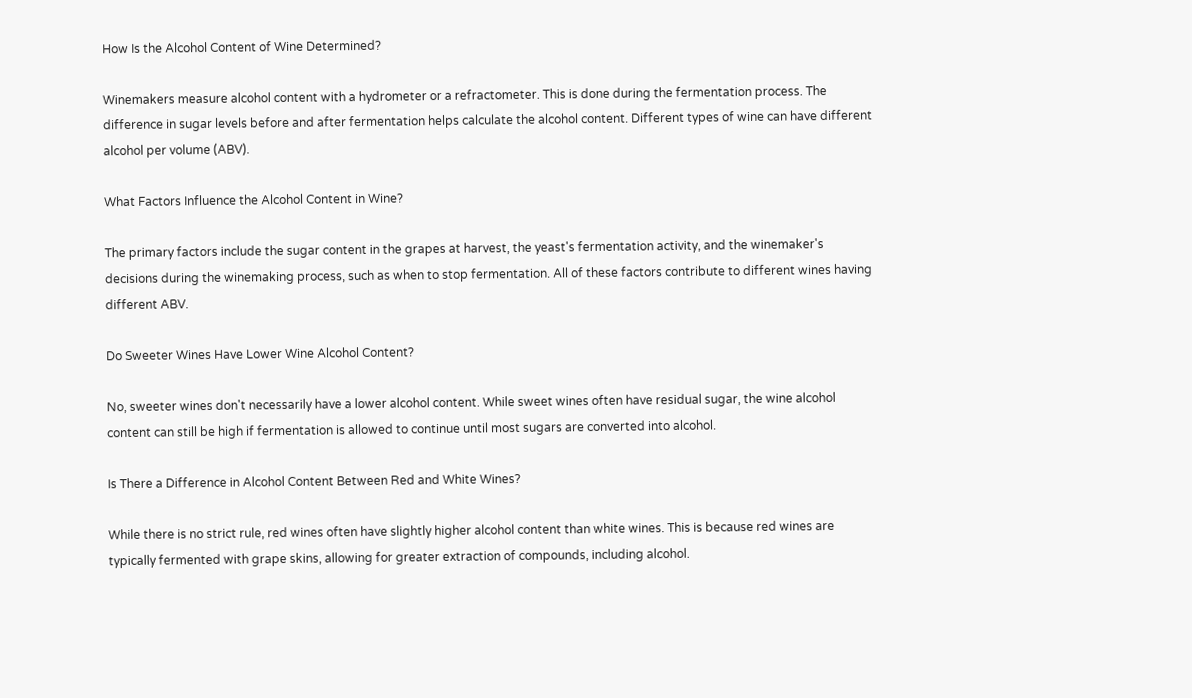How Is the Alcohol Content of Wine Determined?

Winemakers measure alcohol content with a hydrometer or a refractometer. This is done during the fermentation process. The difference in sugar levels before and after fermentation helps calculate the alcohol content. Different types of wine can have different alcohol per volume (ABV).

What Factors Influence the Alcohol Content in Wine?

The primary factors include the sugar content in the grapes at harvest, the yeast's fermentation activity, and the winemaker's decisions during the winemaking process, such as when to stop fermentation. All of these factors contribute to different wines having different ABV.

Do Sweeter Wines Have Lower Wine Alcohol Content?

No, sweeter wines don't necessarily have a lower alcohol content. While sweet wines often have residual sugar, the wine alcohol content can still be high if fermentation is allowed to continue until most sugars are converted into alcohol.

Is There a Difference in Alcohol Content Between Red and White Wines?

While there is no strict rule, red wines often have slightly higher alcohol content than white wines. This is because red wines are typically fermented with grape skins, allowing for greater extraction of compounds, including alcohol.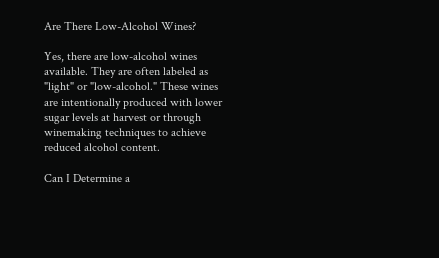Are There Low-Alcohol Wines?

Yes, there are low-alcohol wines available. They are often labeled as "light" or "low-alcohol." These wines are intentionally produced with lower sugar levels at harvest or through winemaking techniques to achieve reduced alcohol content.

Can I Determine a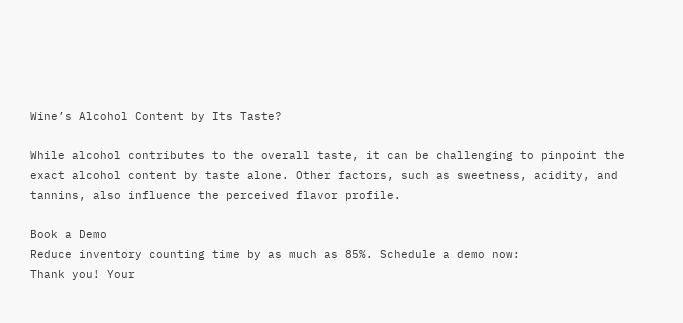Wine’s Alcohol Content by Its Taste?

While alcohol contributes to the overall taste, it can be challenging to pinpoint the exact alcohol content by taste alone. Other factors, such as sweetness, acidity, and tannins, also influence the perceived flavor profile.

Book a Demo
Reduce inventory counting time by as much as 85%. Schedule a demo now:
Thank you! Your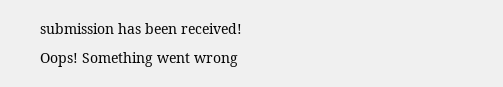submission has been received!
Oops! Something went wrong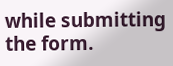while submitting the form.